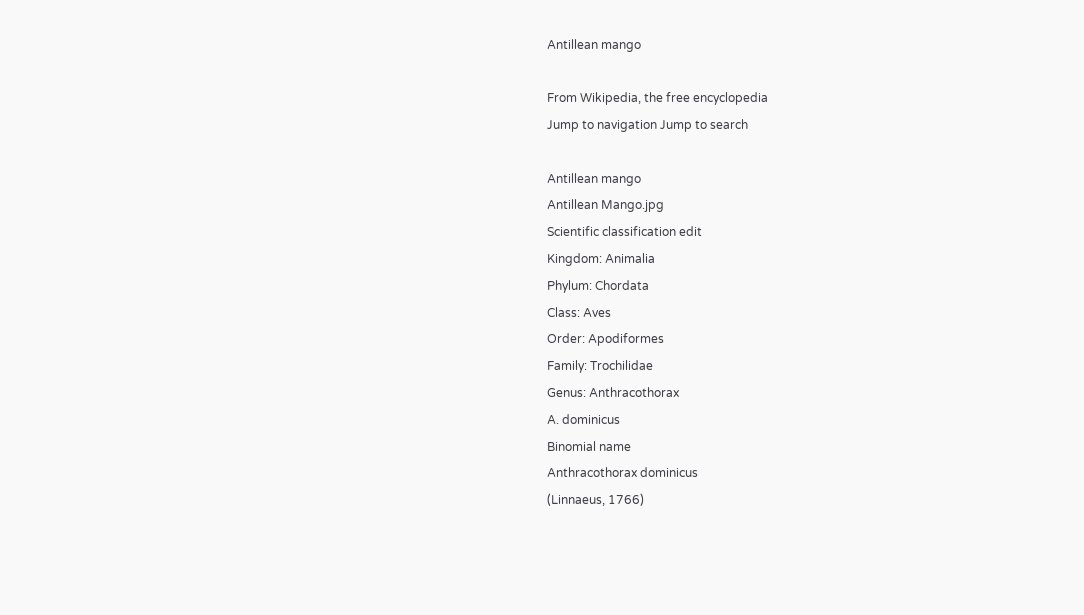Antillean mango

From Wikipedia, the free encyclopedia
Jump to navigation Jump to search

Antillean mango
Antillean Mango.jpg
Scientific classification edit
Kingdom: Animalia
Phylum: Chordata
Class: Aves
Order: Apodiformes
Family: Trochilidae
Genus: Anthracothorax
A. dominicus
Binomial name
Anthracothorax dominicus
(Linnaeus, 1766)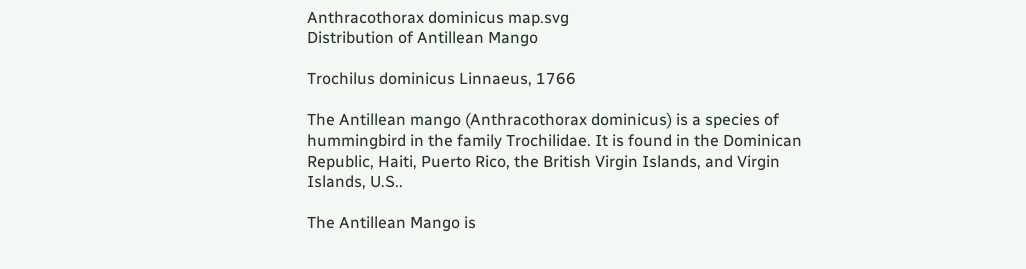Anthracothorax dominicus map.svg
Distribution of Antillean Mango

Trochilus dominicus Linnaeus, 1766

The Antillean mango (Anthracothorax dominicus) is a species of hummingbird in the family Trochilidae. It is found in the Dominican Republic, Haiti, Puerto Rico, the British Virgin Islands, and Virgin Islands, U.S..

The Antillean Mango is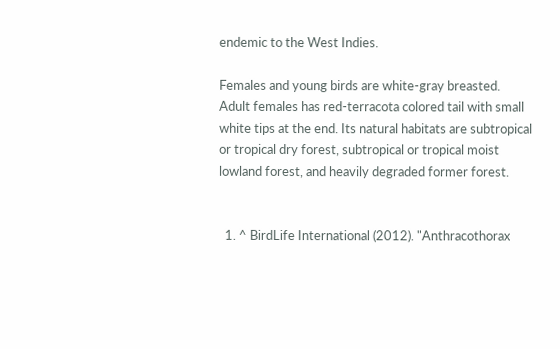endemic to the West Indies.

Females and young birds are white-gray breasted. Adult females has red-terracota colored tail with small white tips at the end. Its natural habitats are subtropical or tropical dry forest, subtropical or tropical moist lowland forest, and heavily degraded former forest.


  1. ^ BirdLife International (2012). "Anthracothorax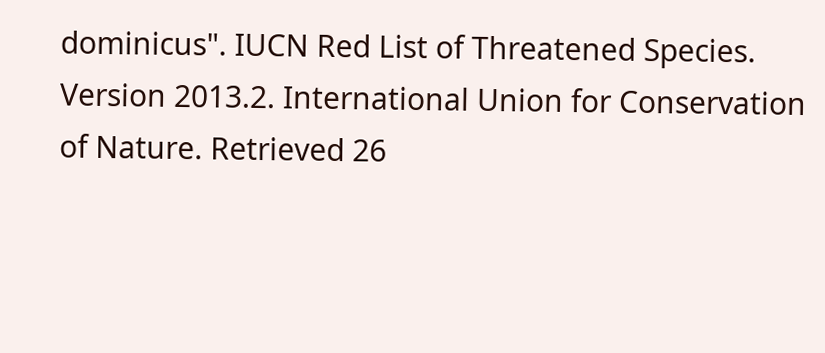dominicus". IUCN Red List of Threatened Species. Version 2013.2. International Union for Conservation of Nature. Retrieved 26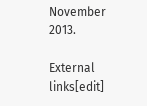November 2013.

External links[edit]